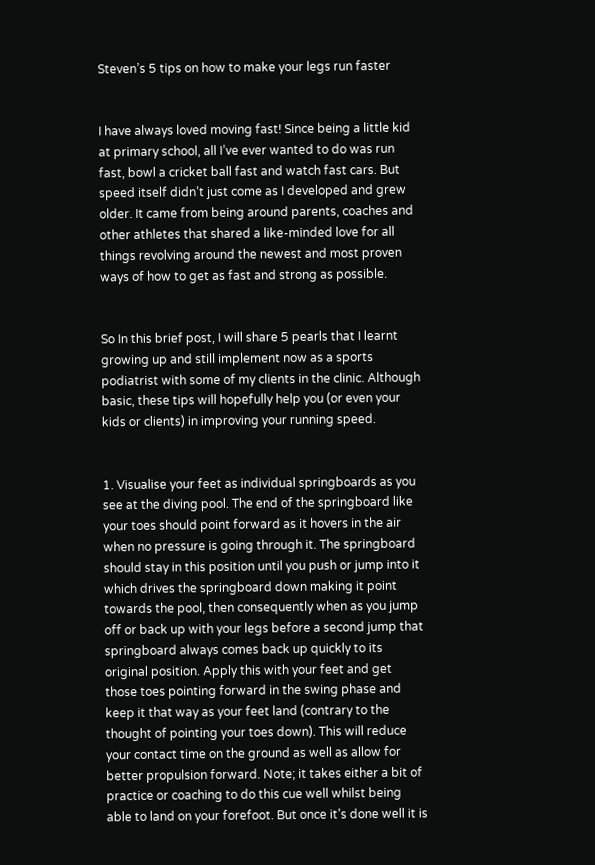Steven’s 5 tips on how to make your legs run faster


I have always loved moving fast! Since being a little kid at primary school, all I’ve ever wanted to do was run fast, bowl a cricket ball fast and watch fast cars. But speed itself didn’t just come as I developed and grew older. It came from being around parents, coaches and other athletes that shared a like-minded love for all things revolving around the newest and most proven ways of how to get as fast and strong as possible.


So In this brief post, I will share 5 pearls that I learnt growing up and still implement now as a sports podiatrist with some of my clients in the clinic. Although basic, these tips will hopefully help you (or even your kids or clients) in improving your running speed.


1. Visualise your feet as individual springboards as you see at the diving pool. The end of the springboard like your toes should point forward as it hovers in the air when no pressure is going through it. The springboard should stay in this position until you push or jump into it which drives the springboard down making it point towards the pool, then consequently when as you jump off or back up with your legs before a second jump that springboard always comes back up quickly to its original position. Apply this with your feet and get those toes pointing forward in the swing phase and keep it that way as your feet land (contrary to the thought of pointing your toes down). This will reduce your contact time on the ground as well as allow for better propulsion forward. Note; it takes either a bit of practice or coaching to do this cue well whilst being able to land on your forefoot. But once it’s done well it is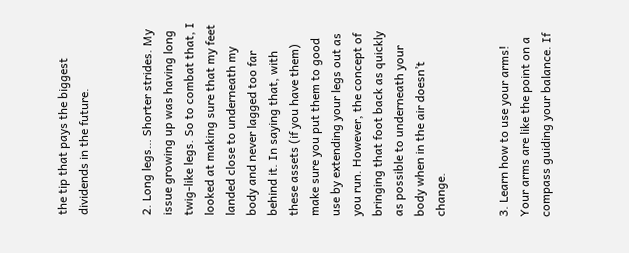the tip that pays the biggest dividends in the future.


2. Long legs… Shorter strides. My issue growing up was having long twig-like legs. So to combat that, I looked at making sure that my feet landed close to underneath my body and never lagged too far behind it. In saying that, with these assets (if you have them) make sure you put them to good use by extending your legs out as you run. However, the concept of bringing that foot back as quickly as possible to underneath your body when in the air doesn’t change.


3. Learn how to use your arms! Your arms are like the point on a compass guiding your balance. If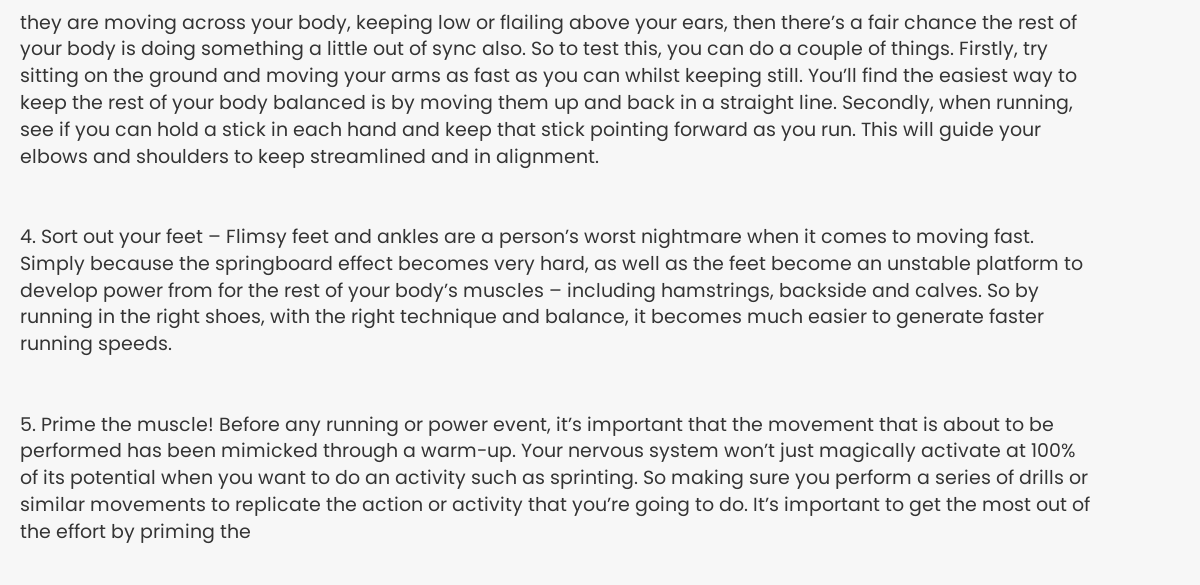they are moving across your body, keeping low or flailing above your ears, then there’s a fair chance the rest of your body is doing something a little out of sync also. So to test this, you can do a couple of things. Firstly, try sitting on the ground and moving your arms as fast as you can whilst keeping still. You’ll find the easiest way to keep the rest of your body balanced is by moving them up and back in a straight line. Secondly, when running, see if you can hold a stick in each hand and keep that stick pointing forward as you run. This will guide your elbows and shoulders to keep streamlined and in alignment.


4. Sort out your feet – Flimsy feet and ankles are a person’s worst nightmare when it comes to moving fast. Simply because the springboard effect becomes very hard, as well as the feet become an unstable platform to develop power from for the rest of your body’s muscles – including hamstrings, backside and calves. So by running in the right shoes, with the right technique and balance, it becomes much easier to generate faster running speeds.


5. Prime the muscle! Before any running or power event, it’s important that the movement that is about to be performed has been mimicked through a warm-up. Your nervous system won’t just magically activate at 100% of its potential when you want to do an activity such as sprinting. So making sure you perform a series of drills or similar movements to replicate the action or activity that you’re going to do. It’s important to get the most out of the effort by priming the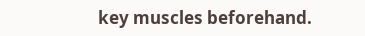key muscles beforehand.